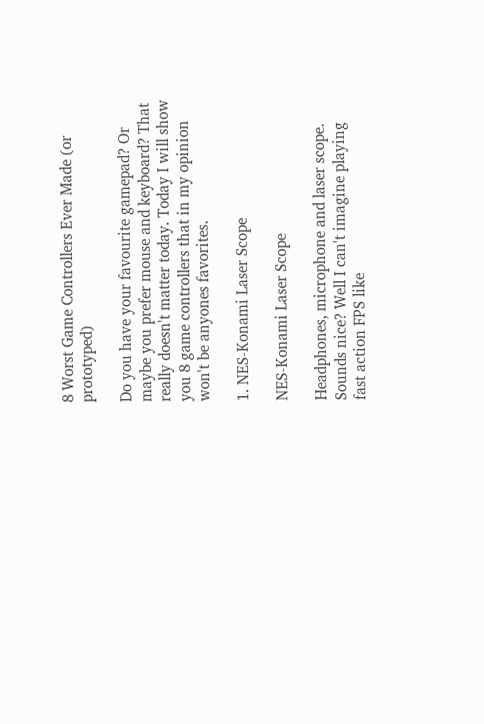8 Worst Game Controllers Ever Made (or prototyped)

Do you have your favourite gamepad? Or maybe you prefer mouse and keyboard? That really doesn't matter today. Today I will show you 8 game controllers that in my opinion won't be anyones favorites.

1. NES-Konami Laser Scope

NES-Konami Laser Scope

Headphones, microphone and laser scope. Sounds nice? Well I can't imagine playing fast action FPS like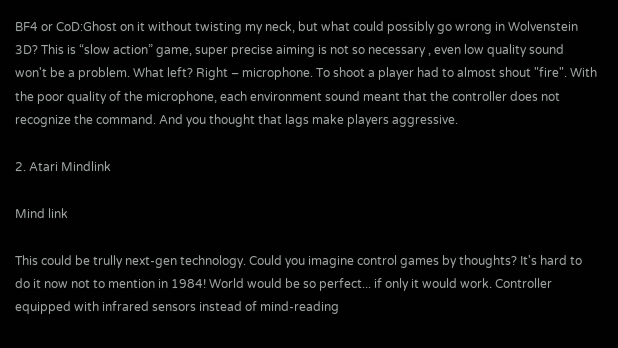BF4 or CoD:Ghost on it without twisting my neck, but what could possibly go wrong in Wolvenstein 3D? This is “slow action” game, super precise aiming is not so necessary , even low quality sound won't be a problem. What left? Right – microphone. To shoot a player had to almost shout "fire". With the poor quality of the microphone, each environment sound meant that the controller does not recognize the command. And you thought that lags make players aggressive.

2. Atari Mindlink

Mind link

This could be trully next-gen technology. Could you imagine control games by thoughts? It's hard to do it now not to mention in 1984! World would be so perfect... if only it would work. Controller equipped with infrared sensors instead of mind-reading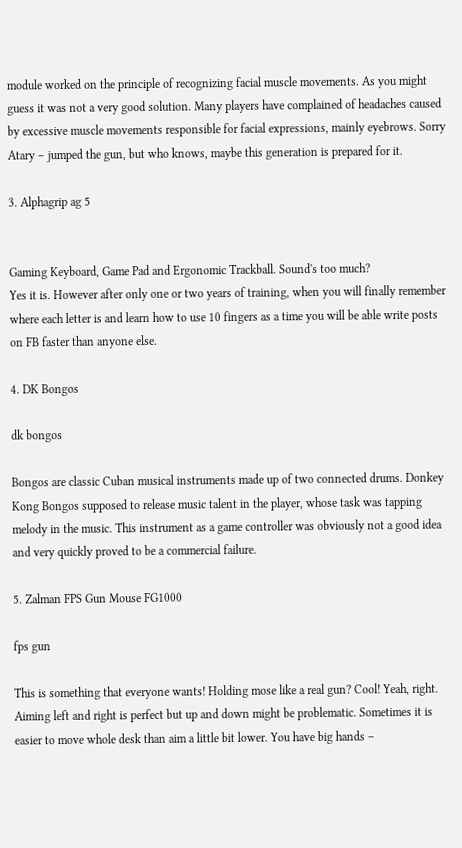module worked on the principle of recognizing facial muscle movements. As you might guess it was not a very good solution. Many players have complained of headaches caused by excessive muscle movements responsible for facial expressions, mainly eyebrows. Sorry Atary – jumped the gun, but who knows, maybe this generation is prepared for it.

3. Alphagrip ag 5


Gaming Keyboard, Game Pad and Ergonomic Trackball. Sound's too much?
Yes it is. However after only one or two years of training, when you will finally remember where each letter is and learn how to use 10 fingers as a time you will be able write posts on FB faster than anyone else.

4. DK Bongos

dk bongos

Bongos are classic Cuban musical instruments made up of two connected drums. Donkey Kong Bongos supposed to release music talent in the player, whose task was tapping melody in the music. This instrument as a game controller was obviously not a good idea and very quickly proved to be a commercial failure.

5. Zalman FPS Gun Mouse FG1000

fps gun

This is something that everyone wants! Holding mose like a real gun? Cool! Yeah, right.
Aiming left and right is perfect but up and down might be problematic. Sometimes it is easier to move whole desk than aim a little bit lower. You have big hands –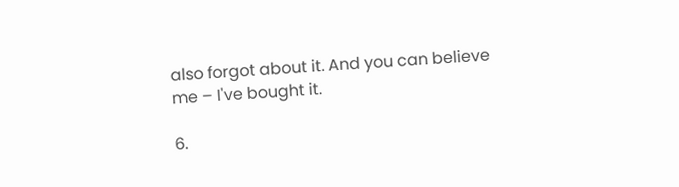also forgot about it. And you can believe me – I've bought it.

6.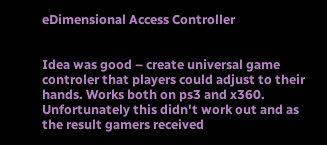eDimensional Access Controller


Idea was good – create universal game controler that players could adjust to their hands. Works both on ps3 and x360. Unfortunately this didn't work out and as the result gamers received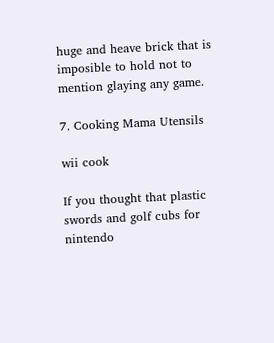huge and heave brick that is imposible to hold not to mention glaying any game.

7. Cooking Mama Utensils

wii cook

If you thought that plastic swords and golf cubs for nintendo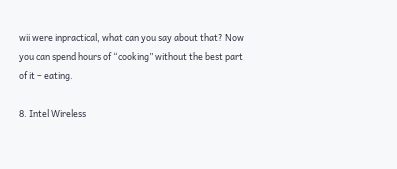wii were inpractical, what can you say about that? Now you can spend hours of “cooking” without the best part of it – eating.

8. Intel Wireless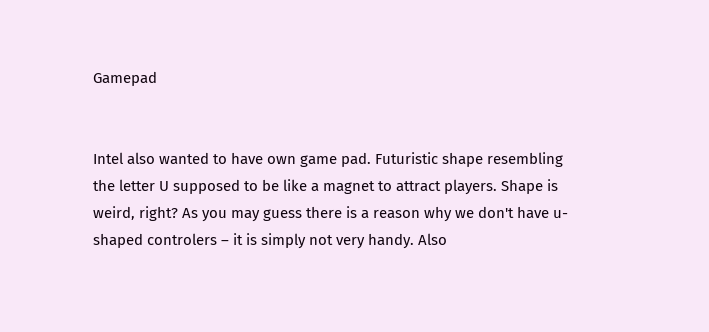Gamepad


Intel also wanted to have own game pad. Futuristic shape resembling the letter U supposed to be like a magnet to attract players. Shape is weird, right? As you may guess there is a reason why we don't have u-shaped controlers – it is simply not very handy. Also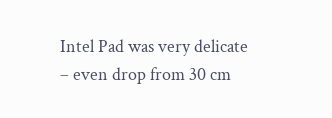Intel Pad was very delicate – even drop from 30 cm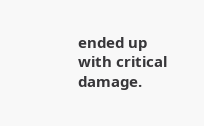ended up with critical damage.